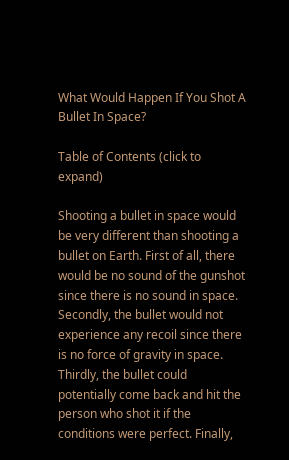What Would Happen If You Shot A Bullet In Space?

Table of Contents (click to expand)

Shooting a bullet in space would be very different than shooting a bullet on Earth. First of all, there would be no sound of the gunshot since there is no sound in space. Secondly, the bullet would not experience any recoil since there is no force of gravity in space. Thirdly, the bullet could potentially come back and hit the person who shot it if the conditions were perfect. Finally,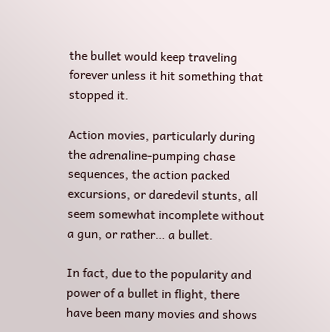the bullet would keep traveling forever unless it hit something that stopped it.

Action movies, particularly during the adrenaline-pumping chase sequences, the action packed excursions, or daredevil stunts, all seem somewhat incomplete without a gun, or rather… a bullet.

In fact, due to the popularity and power of a bullet in flight, there have been many movies and shows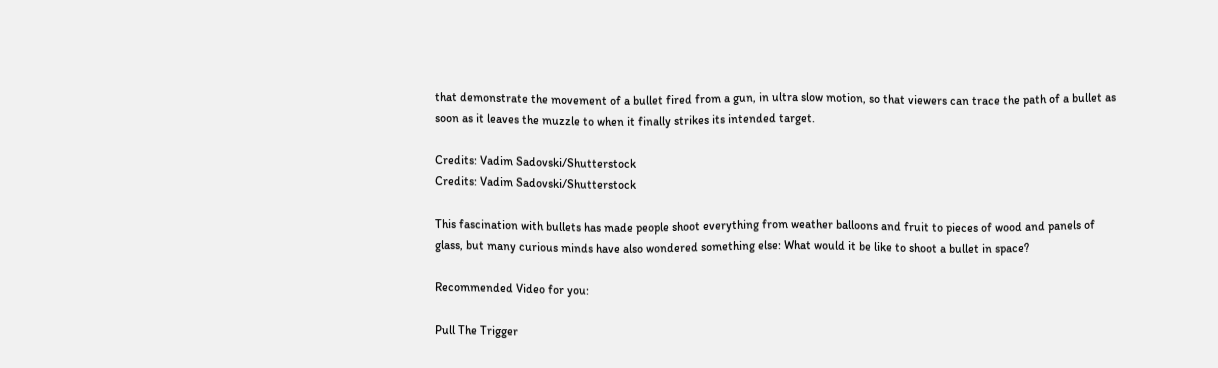that demonstrate the movement of a bullet fired from a gun, in ultra slow motion, so that viewers can trace the path of a bullet as soon as it leaves the muzzle to when it finally strikes its intended target.

Credits: Vadim Sadovski/Shutterstock
Credits: Vadim Sadovski/Shutterstock

This fascination with bullets has made people shoot everything from weather balloons and fruit to pieces of wood and panels of glass, but many curious minds have also wondered something else: What would it be like to shoot a bullet in space?

Recommended Video for you:

Pull The Trigger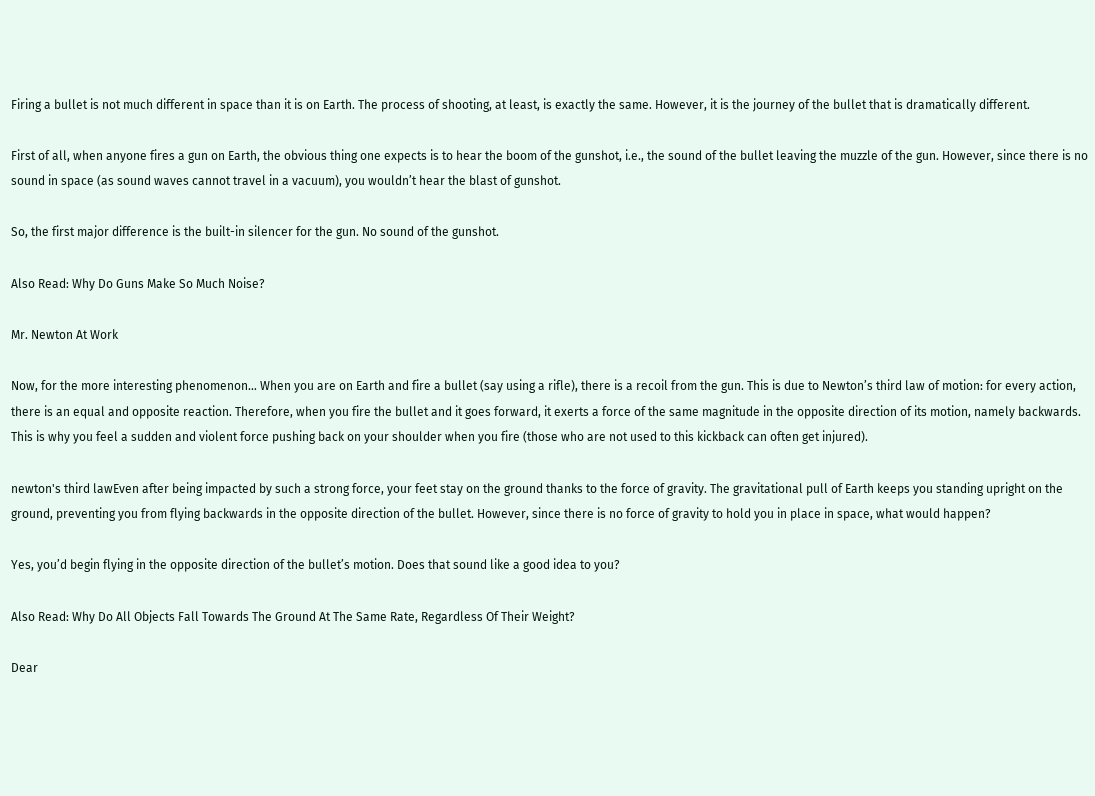Firing a bullet is not much different in space than it is on Earth. The process of shooting, at least, is exactly the same. However, it is the journey of the bullet that is dramatically different.

First of all, when anyone fires a gun on Earth, the obvious thing one expects is to hear the boom of the gunshot, i.e., the sound of the bullet leaving the muzzle of the gun. However, since there is no sound in space (as sound waves cannot travel in a vacuum), you wouldn’t hear the blast of gunshot.

So, the first major difference is the built-in silencer for the gun. No sound of the gunshot.

Also Read: Why Do Guns Make So Much Noise?

Mr. Newton At Work

Now, for the more interesting phenomenon… When you are on Earth and fire a bullet (say using a rifle), there is a recoil from the gun. This is due to Newton’s third law of motion: for every action, there is an equal and opposite reaction. Therefore, when you fire the bullet and it goes forward, it exerts a force of the same magnitude in the opposite direction of its motion, namely backwards. This is why you feel a sudden and violent force pushing back on your shoulder when you fire (those who are not used to this kickback can often get injured).

newton's third lawEven after being impacted by such a strong force, your feet stay on the ground thanks to the force of gravity. The gravitational pull of Earth keeps you standing upright on the ground, preventing you from flying backwards in the opposite direction of the bullet. However, since there is no force of gravity to hold you in place in space, what would happen?

Yes, you’d begin flying in the opposite direction of the bullet’s motion. Does that sound like a good idea to you?

Also Read: Why Do All Objects Fall Towards The Ground At The Same Rate, Regardless Of Their Weight?

Dear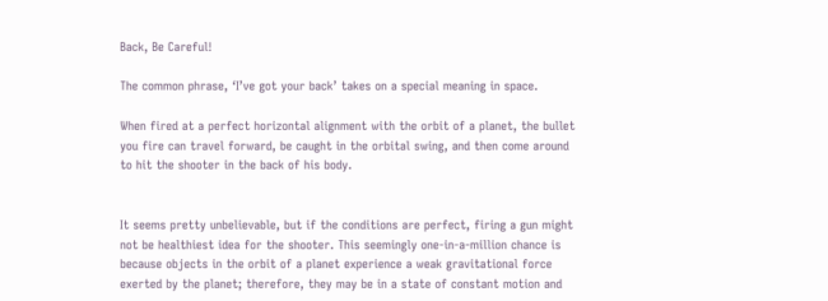Back, Be Careful!

The common phrase, ‘I’ve got your back’ takes on a special meaning in space.

When fired at a perfect horizontal alignment with the orbit of a planet, the bullet you fire can travel forward, be caught in the orbital swing, and then come around to hit the shooter in the back of his body.


It seems pretty unbelievable, but if the conditions are perfect, firing a gun might not be healthiest idea for the shooter. This seemingly one-in-a-million chance is because objects in the orbit of a planet experience a weak gravitational force exerted by the planet; therefore, they may be in a state of constant motion and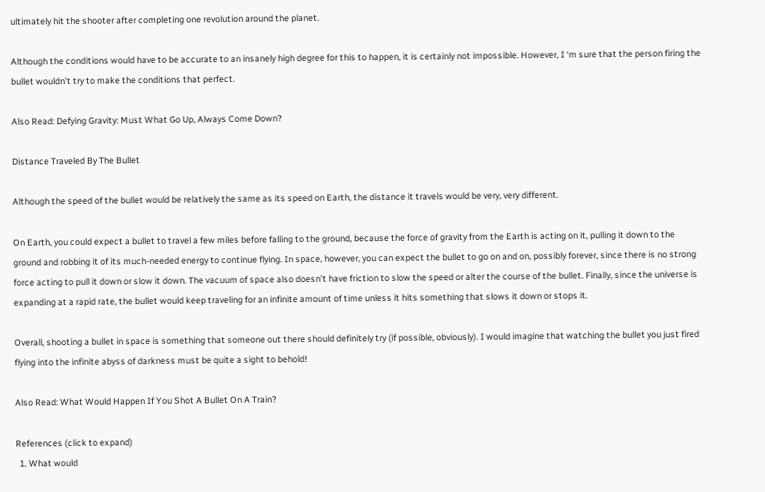ultimately hit the shooter after completing one revolution around the planet.

Although the conditions would have to be accurate to an insanely high degree for this to happen, it is certainly not impossible. However, I ‘m sure that the person firing the bullet wouldn’t try to make the conditions that perfect.

Also Read: Defying Gravity: Must What Go Up, Always Come Down?

Distance Traveled By The Bullet

Although the speed of the bullet would be relatively the same as its speed on Earth, the distance it travels would be very, very different.

On Earth, you could expect a bullet to travel a few miles before falling to the ground, because the force of gravity from the Earth is acting on it, pulling it down to the ground and robbing it of its much-needed energy to continue flying. In space, however, you can expect the bullet to go on and on, possibly forever, since there is no strong force acting to pull it down or slow it down. The vacuum of space also doesn’t have friction to slow the speed or alter the course of the bullet. Finally, since the universe is expanding at a rapid rate, the bullet would keep traveling for an infinite amount of time unless it hits something that slows it down or stops it.

Overall, shooting a bullet in space is something that someone out there should definitely try (if possible, obviously). I would imagine that watching the bullet you just fired flying into the infinite abyss of darkness must be quite a sight to behold!

Also Read: What Would Happen If You Shot A Bullet On A Train?

References (click to expand)
  1. What would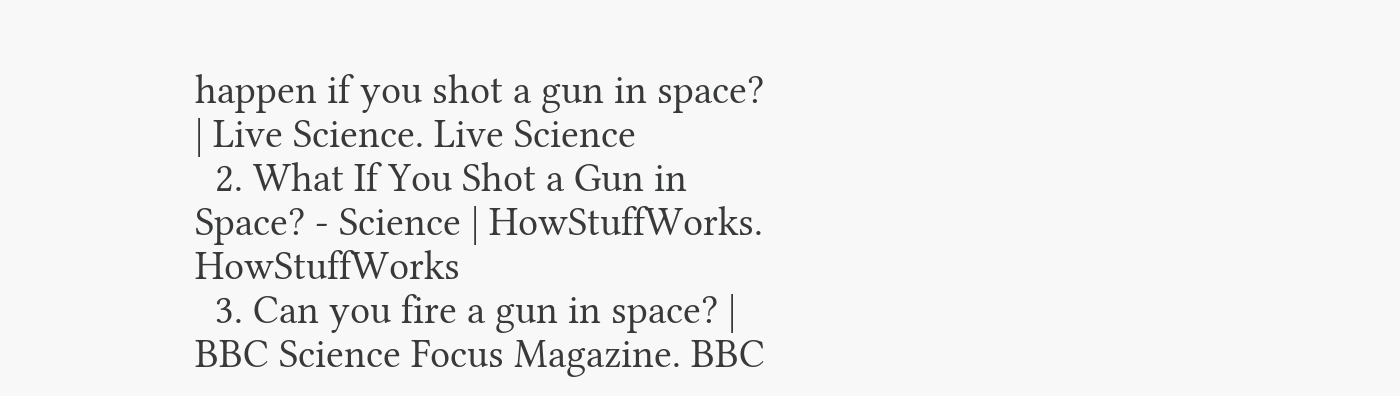happen if you shot a gun in space? | Live Science. Live Science
  2. What If You Shot a Gun in Space? - Science | HowStuffWorks. HowStuffWorks
  3. Can you fire a gun in space? | BBC Science Focus Magazine. BBC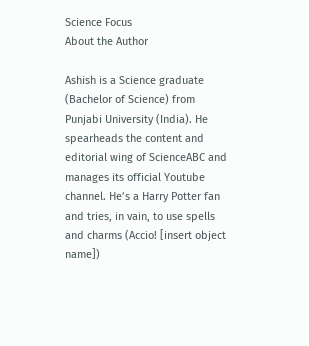Science Focus
About the Author

Ashish is a Science graduate (Bachelor of Science) from Punjabi University (India). He spearheads the content and editorial wing of ScienceABC and manages its official Youtube channel. He’s a Harry Potter fan and tries, in vain, to use spells and charms (Accio! [insert object name])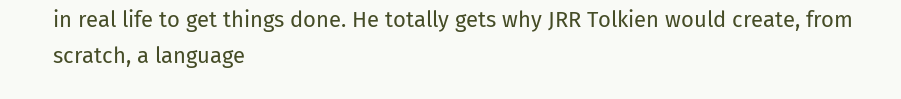in real life to get things done. He totally gets why JRR Tolkien would create, from scratch, a language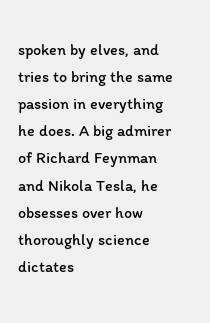spoken by elves, and tries to bring the same passion in everything he does. A big admirer of Richard Feynman and Nikola Tesla, he obsesses over how thoroughly science dictates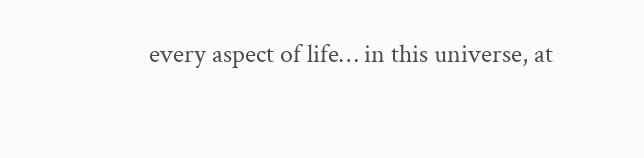every aspect of life… in this universe, at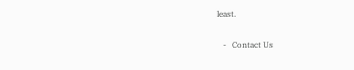least.

   -   Contact Us